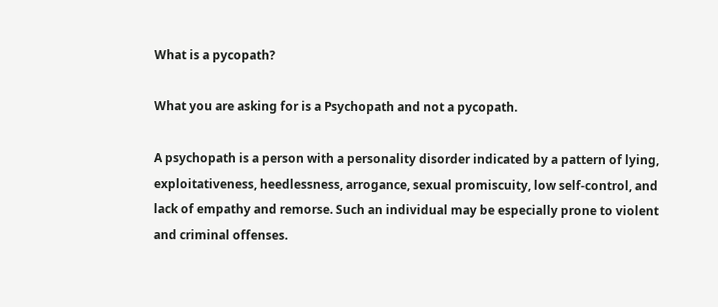What is a pycopath?

What you are asking for is a Psychopath and not a pycopath.

A psychopath is a person with a personality disorder indicated by a pattern of lying, exploitativeness, heedlessness, arrogance, sexual promiscuity, low self-control, and lack of empathy and remorse. Such an individual may be especially prone to violent and criminal offenses.